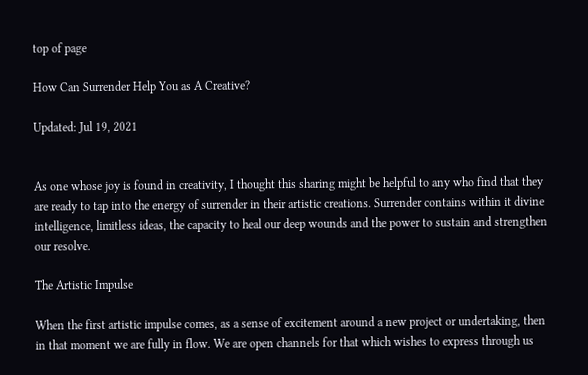top of page

How Can Surrender Help You as A Creative?

Updated: Jul 19, 2021


As one whose joy is found in creativity, I thought this sharing might be helpful to any who find that they are ready to tap into the energy of surrender in their artistic creations. Surrender contains within it divine intelligence, limitless ideas, the capacity to heal our deep wounds and the power to sustain and strengthen our resolve.

The Artistic Impulse

When the first artistic impulse comes, as a sense of excitement around a new project or undertaking, then in that moment we are fully in flow. We are open channels for that which wishes to express through us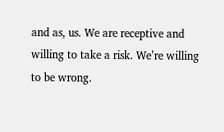and as, us. We are receptive and willing to take a risk. We’re willing to be wrong.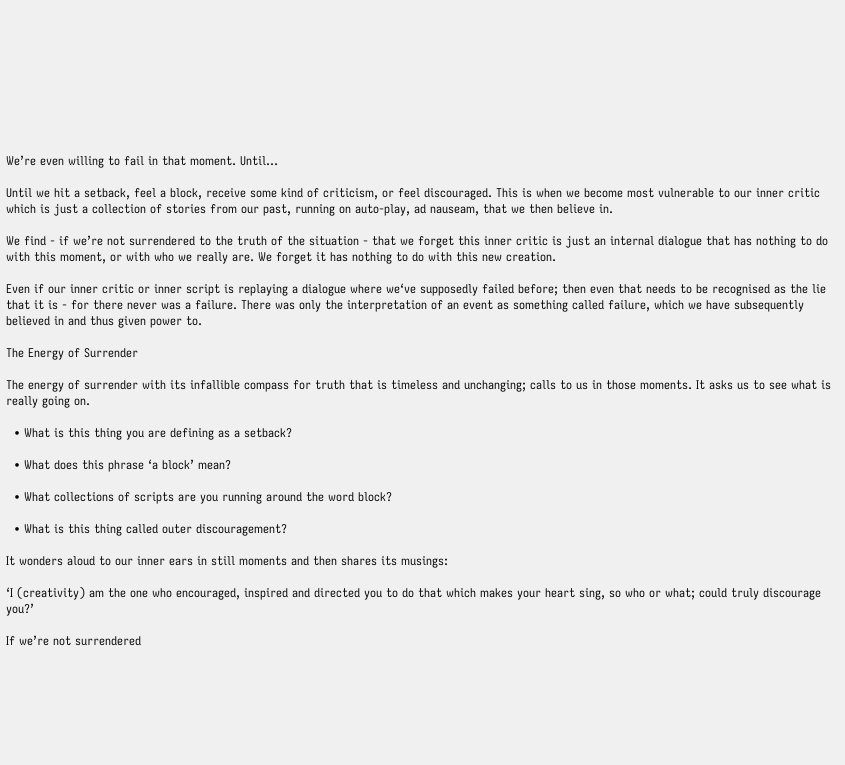We’re even willing to fail in that moment. Until…

Until we hit a setback, feel a block, receive some kind of criticism, or feel discouraged. This is when we become most vulnerable to our inner critic which is just a collection of stories from our past, running on auto-play, ad nauseam, that we then believe in.

We find - if we’re not surrendered to the truth of the situation - that we forget this inner critic is just an internal dialogue that has nothing to do with this moment, or with who we really are. We forget it has nothing to do with this new creation.

Even if our inner critic or inner script is replaying a dialogue where we‘ve supposedly failed before; then even that needs to be recognised as the lie that it is - for there never was a failure. There was only the interpretation of an event as something called failure, which we have subsequently believed in and thus given power to.

The Energy of Surrender

The energy of surrender with its infallible compass for truth that is timeless and unchanging; calls to us in those moments. It asks us to see what is really going on.

  • What is this thing you are defining as a setback?

  • What does this phrase ‘a block’ mean?

  • What collections of scripts are you running around the word block?

  • What is this thing called outer discouragement?

It wonders aloud to our inner ears in still moments and then shares its musings:

‘I (creativity) am the one who encouraged, inspired and directed you to do that which makes your heart sing, so who or what; could truly discourage you?’

If we’re not surrendered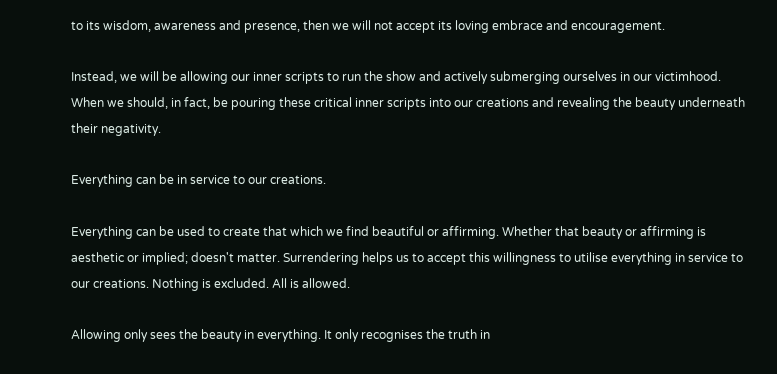to its wisdom, awareness and presence, then we will not accept its loving embrace and encouragement.

Instead, we will be allowing our inner scripts to run the show and actively submerging ourselves in our victimhood. When we should, in fact, be pouring these critical inner scripts into our creations and revealing the beauty underneath their negativity.

Everything can be in service to our creations.

Everything can be used to create that which we find beautiful or affirming. Whether that beauty or affirming is aesthetic or implied; doesn't matter. Surrendering helps us to accept this willingness to utilise everything in service to our creations. Nothing is excluded. All is allowed.

Allowing only sees the beauty in everything. It only recognises the truth in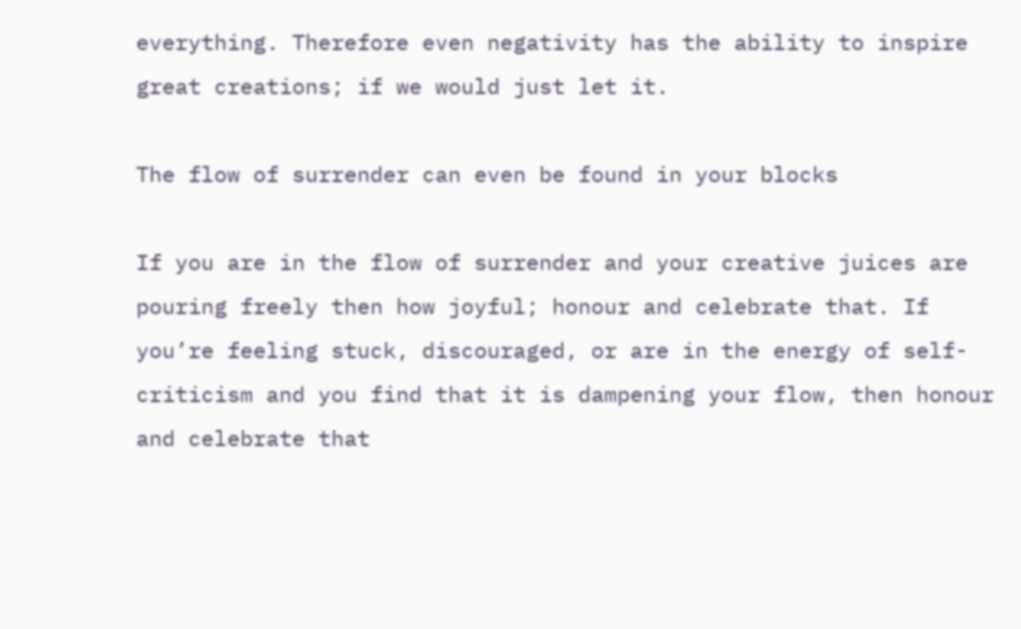everything. Therefore even negativity has the ability to inspire great creations; if we would just let it.

The flow of surrender can even be found in your blocks

If you are in the flow of surrender and your creative juices are pouring freely then how joyful; honour and celebrate that. If you’re feeling stuck, discouraged, or are in the energy of self-criticism and you find that it is dampening your flow, then honour and celebrate that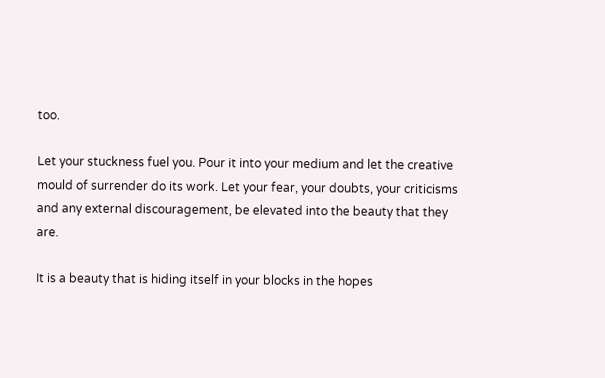too.

Let your stuckness fuel you. Pour it into your medium and let the creative mould of surrender do its work. Let your fear, your doubts, your criticisms and any external discouragement, be elevated into the beauty that they are.

It is a beauty that is hiding itself in your blocks in the hopes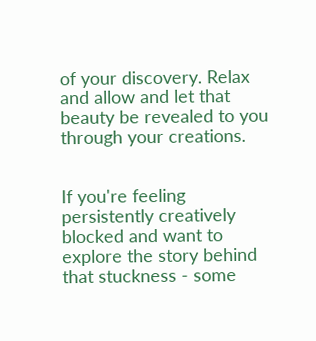of your discovery. Relax and allow and let that beauty be revealed to you through your creations.


If you're feeling persistently creatively blocked and want to explore the story behind that stuckness - some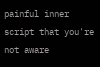painful inner script that you're not aware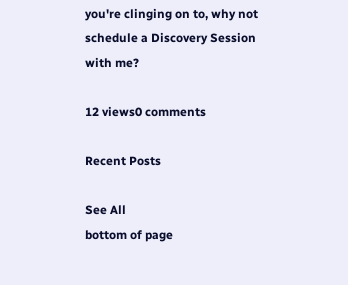you're clinging on to, why not schedule a Discovery Session with me?

12 views0 comments

Recent Posts

See All
bottom of page